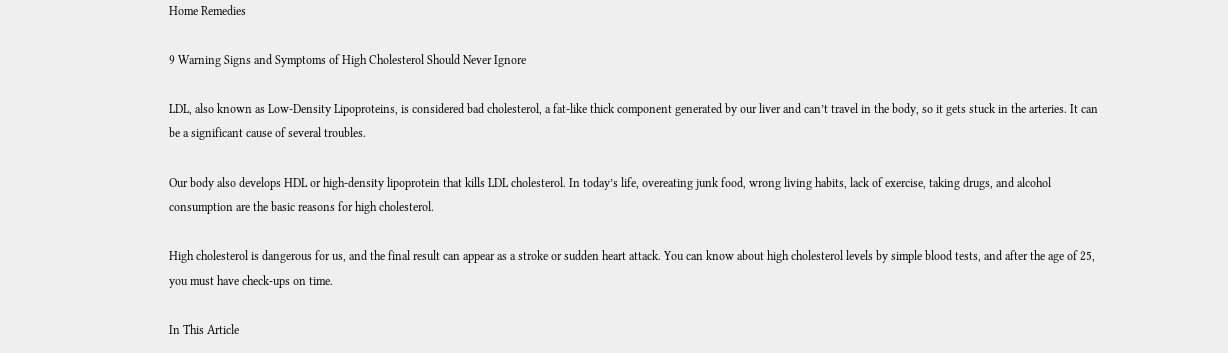Home Remedies

9 Warning Signs and Symptoms of High Cholesterol Should Never Ignore

LDL, also known as Low-Density Lipoproteins, is considered bad cholesterol, a fat-like thick component generated by our liver and can’t travel in the body, so it gets stuck in the arteries. It can be a significant cause of several troubles.

Our body also develops HDL or high-density lipoprotein that kills LDL cholesterol. In today’s life, overeating junk food, wrong living habits, lack of exercise, taking drugs, and alcohol consumption are the basic reasons for high cholesterol.

High cholesterol is dangerous for us, and the final result can appear as a stroke or sudden heart attack. You can know about high cholesterol levels by simple blood tests, and after the age of 25, you must have check-ups on time.

In This Article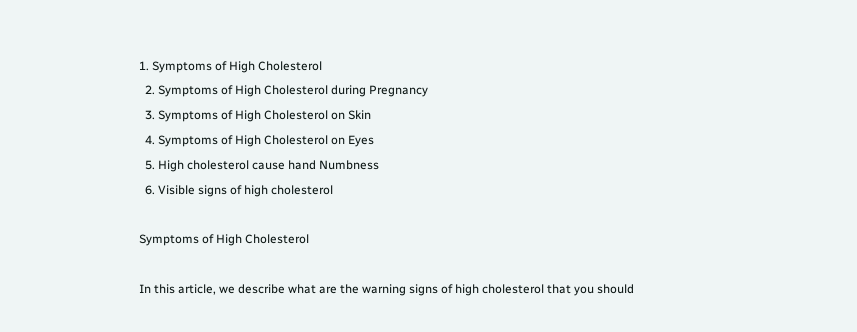1. Symptoms of High Cholesterol
  2. Symptoms of High Cholesterol during Pregnancy
  3. Symptoms of High Cholesterol on Skin
  4. Symptoms of High Cholesterol on Eyes
  5. High cholesterol cause hand Numbness
  6. Visible signs of high cholesterol

Symptoms of High Cholesterol

In this article, we describe what are the warning signs of high cholesterol that you should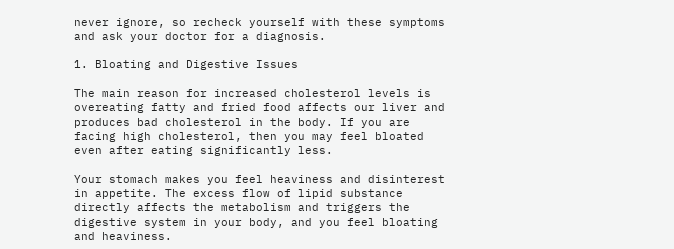never ignore, so recheck yourself with these symptoms and ask your doctor for a diagnosis.

1. Bloating and Digestive Issues

The main reason for increased cholesterol levels is overeating fatty and fried food affects our liver and produces bad cholesterol in the body. If you are facing high cholesterol, then you may feel bloated even after eating significantly less.

Your stomach makes you feel heaviness and disinterest in appetite. The excess flow of lipid substance directly affects the metabolism and triggers the digestive system in your body, and you feel bloating and heaviness.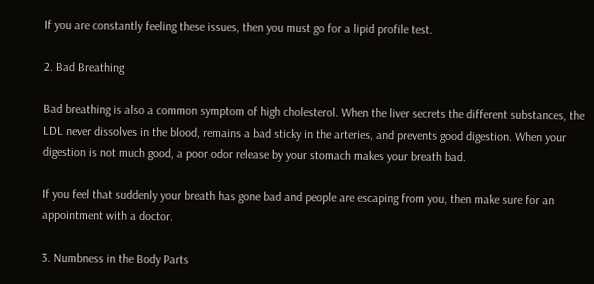If you are constantly feeling these issues, then you must go for a lipid profile test.

2. Bad Breathing

Bad breathing is also a common symptom of high cholesterol. When the liver secrets the different substances, the LDL never dissolves in the blood, remains a bad sticky in the arteries, and prevents good digestion. When your digestion is not much good, a poor odor release by your stomach makes your breath bad.

If you feel that suddenly your breath has gone bad and people are escaping from you, then make sure for an appointment with a doctor.

3. Numbness in the Body Parts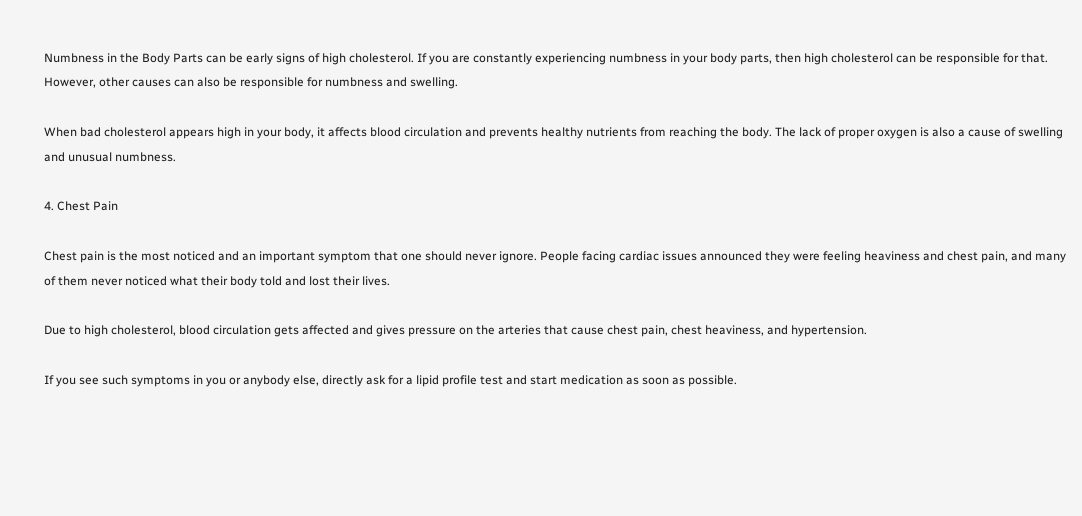Numbness in the Body Parts can be early signs of high cholesterol. If you are constantly experiencing numbness in your body parts, then high cholesterol can be responsible for that. However, other causes can also be responsible for numbness and swelling.

When bad cholesterol appears high in your body, it affects blood circulation and prevents healthy nutrients from reaching the body. The lack of proper oxygen is also a cause of swelling and unusual numbness.

4. Chest Pain

Chest pain is the most noticed and an important symptom that one should never ignore. People facing cardiac issues announced they were feeling heaviness and chest pain, and many of them never noticed what their body told and lost their lives.

Due to high cholesterol, blood circulation gets affected and gives pressure on the arteries that cause chest pain, chest heaviness, and hypertension.

If you see such symptoms in you or anybody else, directly ask for a lipid profile test and start medication as soon as possible.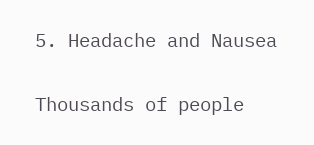5. Headache and Nausea

Thousands of people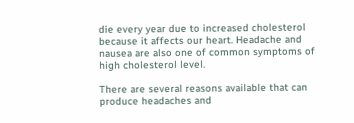die every year due to increased cholesterol because it affects our heart. Headache and nausea are also one of common symptoms of high cholesterol level.

There are several reasons available that can produce headaches and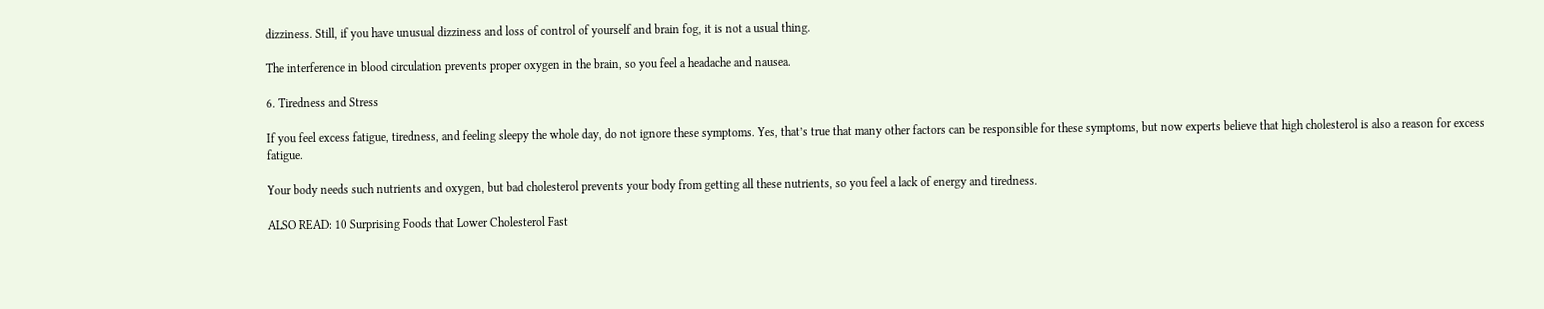dizziness. Still, if you have unusual dizziness and loss of control of yourself and brain fog, it is not a usual thing.

The interference in blood circulation prevents proper oxygen in the brain, so you feel a headache and nausea.

6. Tiredness and Stress

If you feel excess fatigue, tiredness, and feeling sleepy the whole day, do not ignore these symptoms. Yes, that’s true that many other factors can be responsible for these symptoms, but now experts believe that high cholesterol is also a reason for excess fatigue.

Your body needs such nutrients and oxygen, but bad cholesterol prevents your body from getting all these nutrients, so you feel a lack of energy and tiredness.

ALSO READ: 10 Surprising Foods that Lower Cholesterol Fast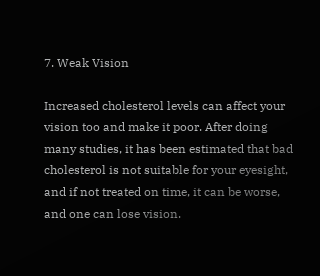7. Weak Vision

Increased cholesterol levels can affect your vision too and make it poor. After doing many studies, it has been estimated that bad cholesterol is not suitable for your eyesight, and if not treated on time, it can be worse, and one can lose vision.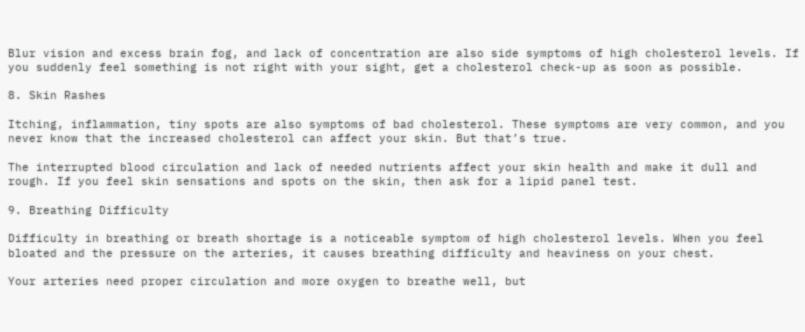Blur vision and excess brain fog, and lack of concentration are also side symptoms of high cholesterol levels. If you suddenly feel something is not right with your sight, get a cholesterol check-up as soon as possible.

8. Skin Rashes

Itching, inflammation, tiny spots are also symptoms of bad cholesterol. These symptoms are very common, and you never know that the increased cholesterol can affect your skin. But that’s true.

The interrupted blood circulation and lack of needed nutrients affect your skin health and make it dull and rough. If you feel skin sensations and spots on the skin, then ask for a lipid panel test.

9. Breathing Difficulty

Difficulty in breathing or breath shortage is a noticeable symptom of high cholesterol levels. When you feel bloated and the pressure on the arteries, it causes breathing difficulty and heaviness on your chest.

Your arteries need proper circulation and more oxygen to breathe well, but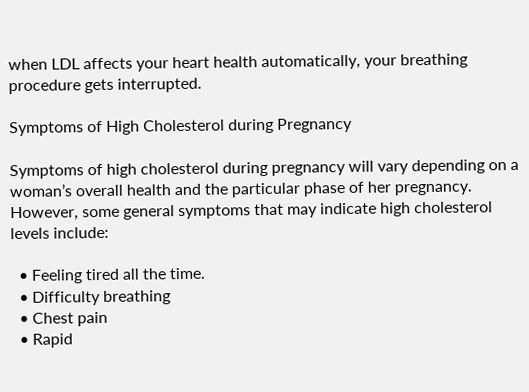when LDL affects your heart health automatically, your breathing procedure gets interrupted.

Symptoms of High Cholesterol during Pregnancy

Symptoms of high cholesterol during pregnancy will vary depending on a woman’s overall health and the particular phase of her pregnancy. However, some general symptoms that may indicate high cholesterol levels include:

  • Feeling tired all the time.
  • Difficulty breathing
  • Chest pain
  • Rapid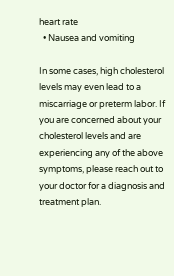heart rate
  • Nausea and vomiting

In some cases, high cholesterol levels may even lead to a miscarriage or preterm labor. If you are concerned about your cholesterol levels and are experiencing any of the above symptoms, please reach out to your doctor for a diagnosis and treatment plan.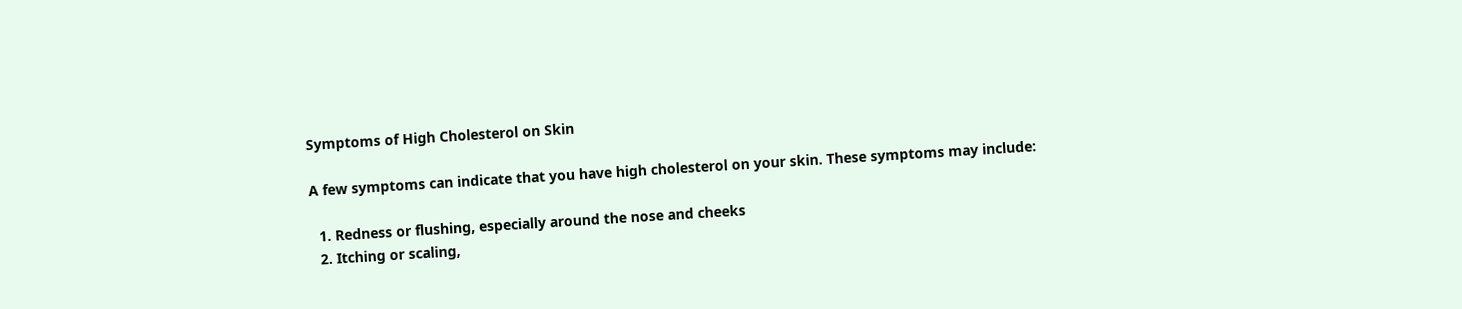Symptoms of High Cholesterol on Skin

A few symptoms can indicate that you have high cholesterol on your skin. These symptoms may include:

  1. Redness or flushing, especially around the nose and cheeks
  2. Itching or scaling,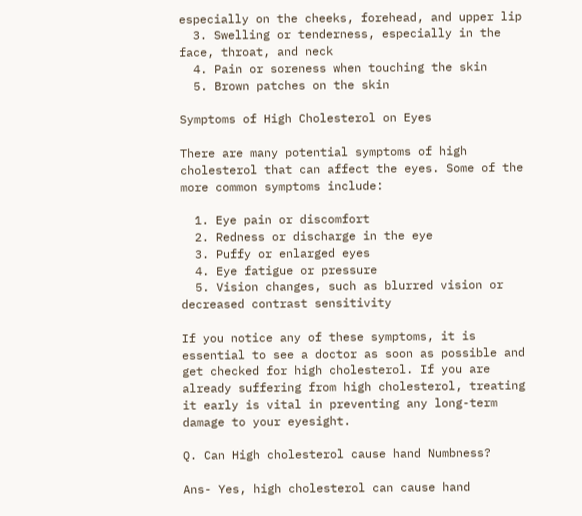especially on the cheeks, forehead, and upper lip
  3. Swelling or tenderness, especially in the face, throat, and neck
  4. Pain or soreness when touching the skin
  5. Brown patches on the skin

Symptoms of High Cholesterol on Eyes

There are many potential symptoms of high cholesterol that can affect the eyes. Some of the more common symptoms include:

  1. Eye pain or discomfort
  2. Redness or discharge in the eye
  3. Puffy or enlarged eyes
  4. Eye fatigue or pressure
  5. Vision changes, such as blurred vision or decreased contrast sensitivity

If you notice any of these symptoms, it is essential to see a doctor as soon as possible and get checked for high cholesterol. If you are already suffering from high cholesterol, treating it early is vital in preventing any long-term damage to your eyesight.

Q. Can High cholesterol cause hand Numbness?

Ans- Yes, high cholesterol can cause hand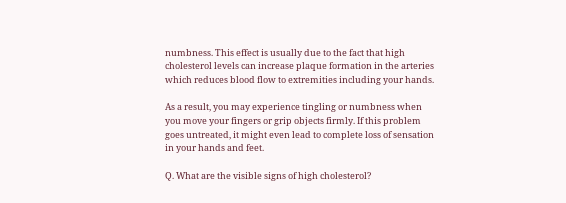numbness. This effect is usually due to the fact that high cholesterol levels can increase plaque formation in the arteries which reduces blood flow to extremities including your hands.

As a result, you may experience tingling or numbness when you move your fingers or grip objects firmly. If this problem goes untreated, it might even lead to complete loss of sensation in your hands and feet.

Q. What are the visible signs of high cholesterol?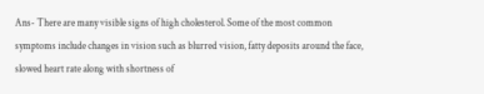Ans- There are many visible signs of high cholesterol. Some of the most common symptoms include changes in vision such as blurred vision, fatty deposits around the face, slowed heart rate along with shortness of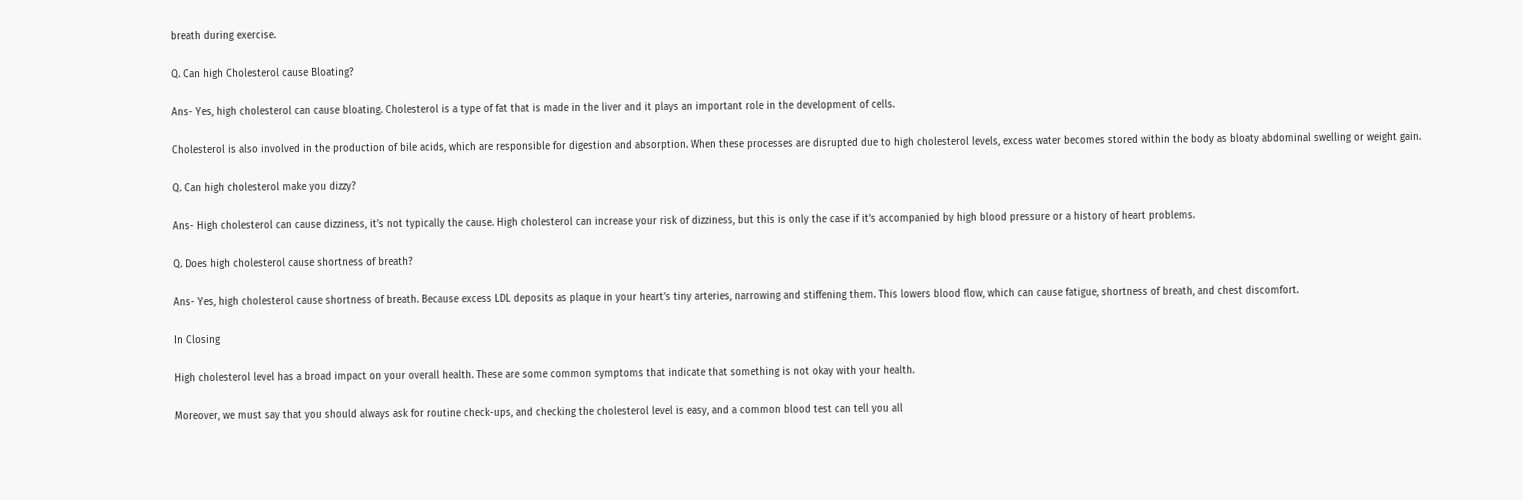breath during exercise.

Q. Can high Cholesterol cause Bloating?

Ans- Yes, high cholesterol can cause bloating. Cholesterol is a type of fat that is made in the liver and it plays an important role in the development of cells.

Cholesterol is also involved in the production of bile acids, which are responsible for digestion and absorption. When these processes are disrupted due to high cholesterol levels, excess water becomes stored within the body as bloaty abdominal swelling or weight gain.

Q. Can high cholesterol make you dizzy?

Ans- High cholesterol can cause dizziness, it’s not typically the cause. High cholesterol can increase your risk of dizziness, but this is only the case if it’s accompanied by high blood pressure or a history of heart problems.

Q. Does high cholesterol cause shortness of breath?

Ans- Yes, high cholesterol cause shortness of breath. Because excess LDL deposits as plaque in your heart’s tiny arteries, narrowing and stiffening them. This lowers blood flow, which can cause fatigue, shortness of breath, and chest discomfort.

In Closing

High cholesterol level has a broad impact on your overall health. These are some common symptoms that indicate that something is not okay with your health.

Moreover, we must say that you should always ask for routine check-ups, and checking the cholesterol level is easy, and a common blood test can tell you all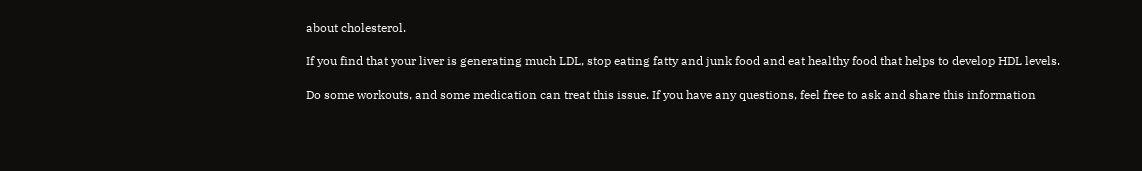about cholesterol.

If you find that your liver is generating much LDL, stop eating fatty and junk food and eat healthy food that helps to develop HDL levels.

Do some workouts, and some medication can treat this issue. If you have any questions, feel free to ask and share this information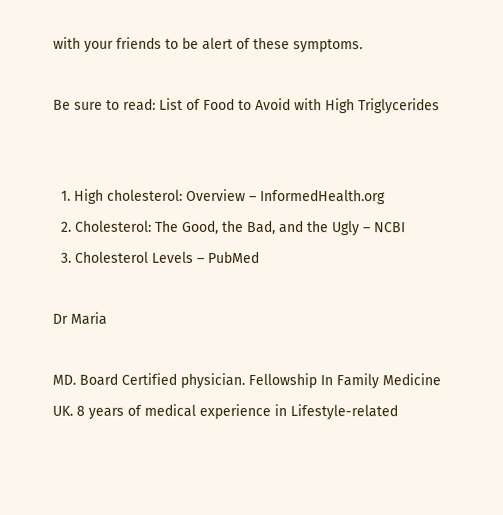with your friends to be alert of these symptoms.

Be sure to read: List of Food to Avoid with High Triglycerides


  1. High cholesterol: Overview – InformedHealth.org
  2. Cholesterol: The Good, the Bad, and the Ugly – NCBI
  3. Cholesterol Levels – PubMed

Dr Maria

MD. Board Certified physician. Fellowship In Family Medicine UK. 8 years of medical experience in Lifestyle-related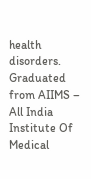health disorders. Graduated from AIIMS – All India Institute Of Medical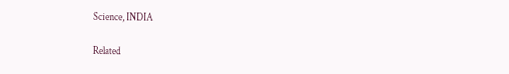Science, INDIA

Related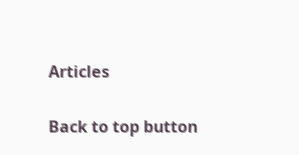Articles

Back to top button